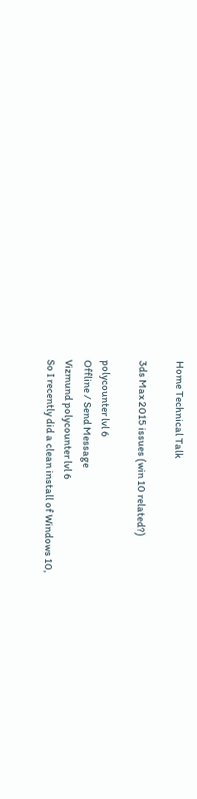Home Technical Talk

3ds Max 2015 issues (win 10 related?)

polycounter lvl 6
Offline / Send Message
Vizmund polycounter lvl 6
So I recently did a clean install of Windows 10,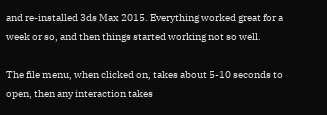and re-installed 3ds Max 2015. Everything worked great for a week or so, and then things started working not so well.

The file menu, when clicked on, takes about 5-10 seconds to open, then any interaction takes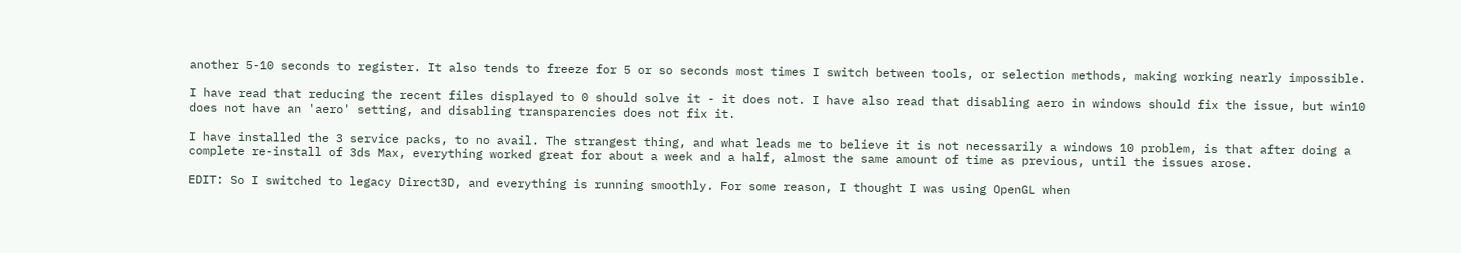another 5-10 seconds to register. It also tends to freeze for 5 or so seconds most times I switch between tools, or selection methods, making working nearly impossible.

I have read that reducing the recent files displayed to 0 should solve it - it does not. I have also read that disabling aero in windows should fix the issue, but win10 does not have an 'aero' setting, and disabling transparencies does not fix it.

I have installed the 3 service packs, to no avail. The strangest thing, and what leads me to believe it is not necessarily a windows 10 problem, is that after doing a complete re-install of 3ds Max, everything worked great for about a week and a half, almost the same amount of time as previous, until the issues arose.

EDIT: So I switched to legacy Direct3D, and everything is running smoothly. For some reason, I thought I was using OpenGL when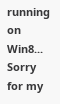running on Win8... Sorry for my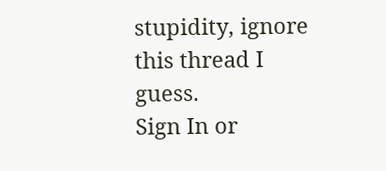stupidity, ignore this thread I guess.
Sign In or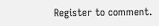Register to comment.